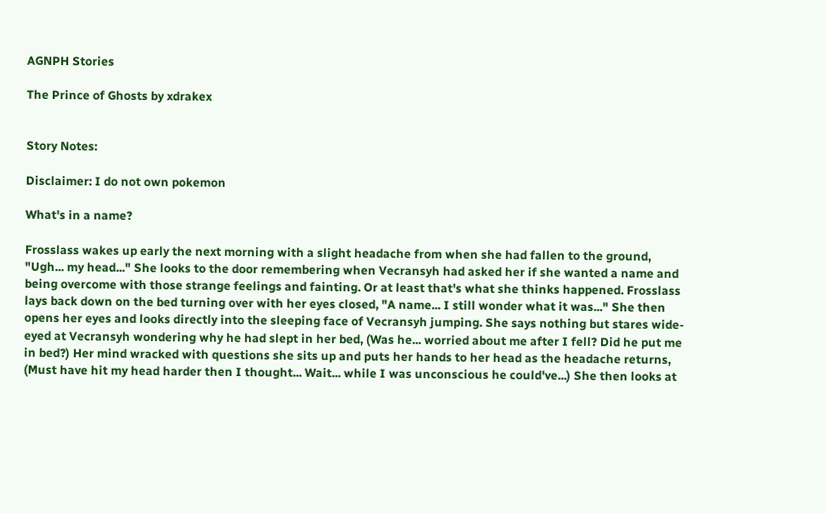AGNPH Stories

The Prince of Ghosts by xdrakex


Story Notes:

Disclaimer: I do not own pokemon

What's in a name?

Frosslass wakes up early the next morning with a slight headache from when she had fallen to the ground,
"Ugh... my head..." She looks to the door remembering when Vecransyh had asked her if she wanted a name and being overcome with those strange feelings and fainting. Or at least that's what she thinks happened. Frosslass lays back down on the bed turning over with her eyes closed, "A name... I still wonder what it was..." She then opens her eyes and looks directly into the sleeping face of Vecransyh jumping. She says nothing but stares wide-eyed at Vecransyh wondering why he had slept in her bed, (Was he... worried about me after I fell? Did he put me in bed?) Her mind wracked with questions she sits up and puts her hands to her head as the headache returns, (Must have hit my head harder then I thought... Wait... while I was unconscious he could've...) She then looks at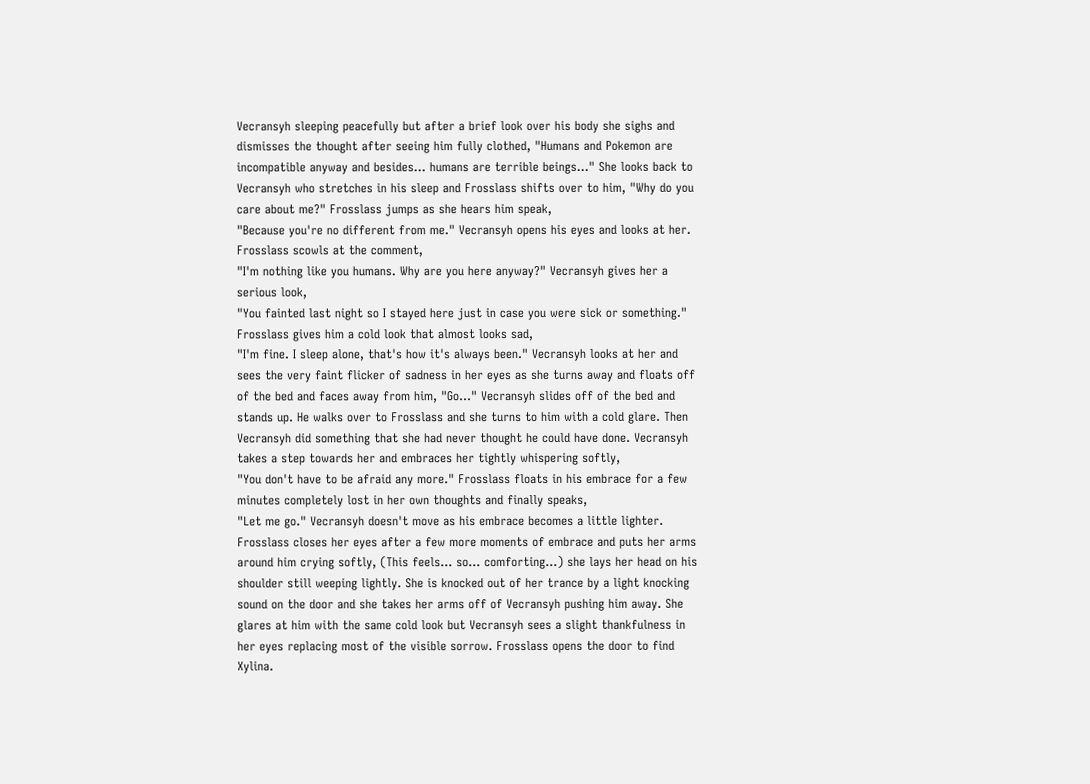Vecransyh sleeping peacefully but after a brief look over his body she sighs and dismisses the thought after seeing him fully clothed, "Humans and Pokemon are incompatible anyway and besides... humans are terrible beings..." She looks back to Vecransyh who stretches in his sleep and Frosslass shifts over to him, "Why do you care about me?" Frosslass jumps as she hears him speak,
"Because you're no different from me." Vecransyh opens his eyes and looks at her. Frosslass scowls at the comment,
"I'm nothing like you humans. Why are you here anyway?" Vecransyh gives her a serious look,
"You fainted last night so I stayed here just in case you were sick or something." Frosslass gives him a cold look that almost looks sad,
"I'm fine. I sleep alone, that's how it's always been." Vecransyh looks at her and sees the very faint flicker of sadness in her eyes as she turns away and floats off of the bed and faces away from him, "Go..." Vecransyh slides off of the bed and stands up. He walks over to Frosslass and she turns to him with a cold glare. Then Vecransyh did something that she had never thought he could have done. Vecransyh takes a step towards her and embraces her tightly whispering softly,
"You don't have to be afraid any more." Frosslass floats in his embrace for a few minutes completely lost in her own thoughts and finally speaks,
"Let me go." Vecransyh doesn't move as his embrace becomes a little lighter. Frosslass closes her eyes after a few more moments of embrace and puts her arms around him crying softly, (This feels... so... comforting...) she lays her head on his shoulder still weeping lightly. She is knocked out of her trance by a light knocking sound on the door and she takes her arms off of Vecransyh pushing him away. She glares at him with the same cold look but Vecransyh sees a slight thankfulness in her eyes replacing most of the visible sorrow. Frosslass opens the door to find Xylina.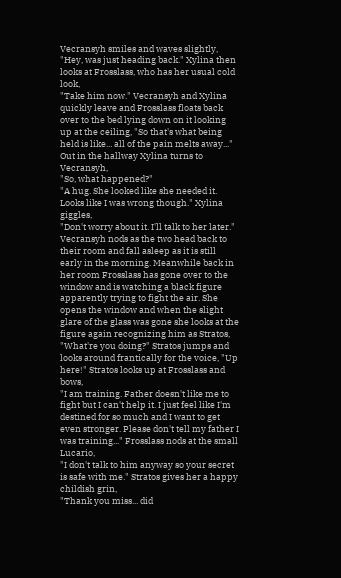Vecransyh smiles and waves slightly,
"Hey, was just heading back." Xylina then looks at Frosslass, who has her usual cold look,
"Take him now." Vecransyh and Xylina quickly leave and Frosslass floats back over to the bed lying down on it looking up at the ceiling, "So that's what being held is like... all of the pain melts away..." Out in the hallway Xylina turns to Vecransyh,
"So, what happened?"
"A hug. She looked like she needed it. Looks like I was wrong though." Xylina giggles,
"Don't worry about it. I'll talk to her later." Vecransyh nods as the two head back to their room and fall asleep as it is still early in the morning. Meanwhile back in her room Frosslass has gone over to the window and is watching a black figure apparently trying to fight the air. She opens the window and when the slight glare of the glass was gone she looks at the figure again recognizing him as Stratos,
"What're you doing?" Stratos jumps and looks around frantically for the voice, "Up here!" Stratos looks up at Frosslass and bows,
"I am training. Father doesn't like me to fight but I can't help it. I just feel like I'm destined for so much and I want to get even stronger. Please don't tell my father I was training..." Frosslass nods at the small Lucario,
"I don't talk to him anyway so your secret is safe with me." Stratos gives her a happy childish grin,
"Thank you miss... did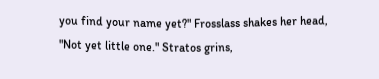you find your name yet?" Frosslass shakes her head,
"Not yet little one." Stratos grins,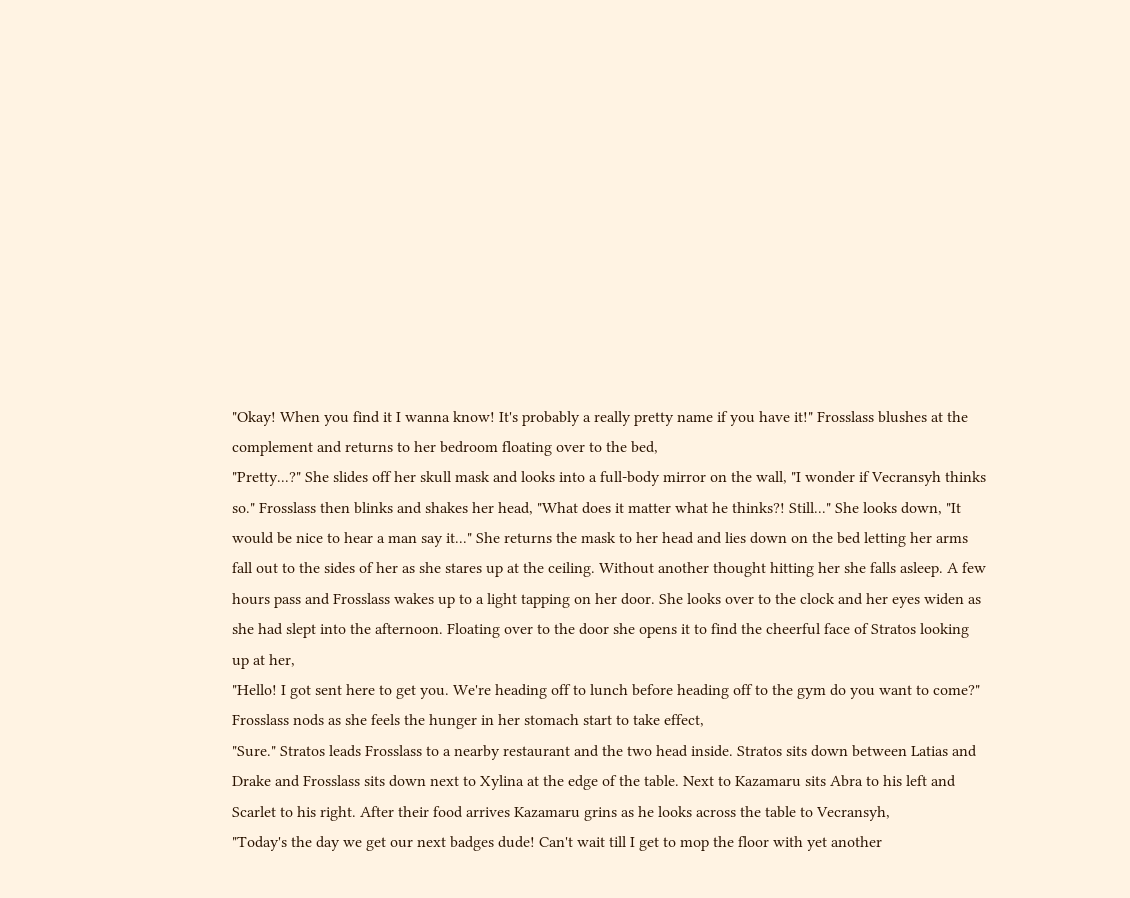"Okay! When you find it I wanna know! It's probably a really pretty name if you have it!" Frosslass blushes at the complement and returns to her bedroom floating over to the bed,
"Pretty...?" She slides off her skull mask and looks into a full-body mirror on the wall, "I wonder if Vecransyh thinks so." Frosslass then blinks and shakes her head, "What does it matter what he thinks?! Still..." She looks down, "It would be nice to hear a man say it..." She returns the mask to her head and lies down on the bed letting her arms fall out to the sides of her as she stares up at the ceiling. Without another thought hitting her she falls asleep. A few hours pass and Frosslass wakes up to a light tapping on her door. She looks over to the clock and her eyes widen as she had slept into the afternoon. Floating over to the door she opens it to find the cheerful face of Stratos looking up at her,
"Hello! I got sent here to get you. We're heading off to lunch before heading off to the gym do you want to come?" Frosslass nods as she feels the hunger in her stomach start to take effect,
"Sure." Stratos leads Frosslass to a nearby restaurant and the two head inside. Stratos sits down between Latias and Drake and Frosslass sits down next to Xylina at the edge of the table. Next to Kazamaru sits Abra to his left and Scarlet to his right. After their food arrives Kazamaru grins as he looks across the table to Vecransyh,
"Today's the day we get our next badges dude! Can't wait till I get to mop the floor with yet another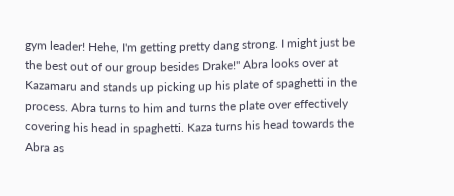gym leader! Hehe, I'm getting pretty dang strong. I might just be the best out of our group besides Drake!" Abra looks over at Kazamaru and stands up picking up his plate of spaghetti in the process. Abra turns to him and turns the plate over effectively covering his head in spaghetti. Kaza turns his head towards the Abra as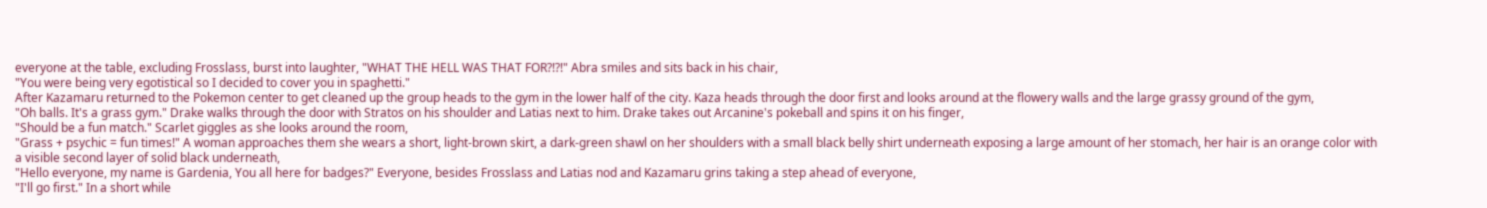everyone at the table, excluding Frosslass, burst into laughter, "WHAT THE HELL WAS THAT FOR?!?!" Abra smiles and sits back in his chair,
"You were being very egotistical so I decided to cover you in spaghetti."
After Kazamaru returned to the Pokemon center to get cleaned up the group heads to the gym in the lower half of the city. Kaza heads through the door first and looks around at the flowery walls and the large grassy ground of the gym,
"Oh balls. It's a grass gym." Drake walks through the door with Stratos on his shoulder and Latias next to him. Drake takes out Arcanine's pokeball and spins it on his finger,
"Should be a fun match." Scarlet giggles as she looks around the room,
"Grass + psychic = fun times!" A woman approaches them she wears a short, light-brown skirt, a dark-green shawl on her shoulders with a small black belly shirt underneath exposing a large amount of her stomach, her hair is an orange color with a visible second layer of solid black underneath,
"Hello everyone, my name is Gardenia, You all here for badges?" Everyone, besides Frosslass and Latias nod and Kazamaru grins taking a step ahead of everyone,
"I'll go first." In a short while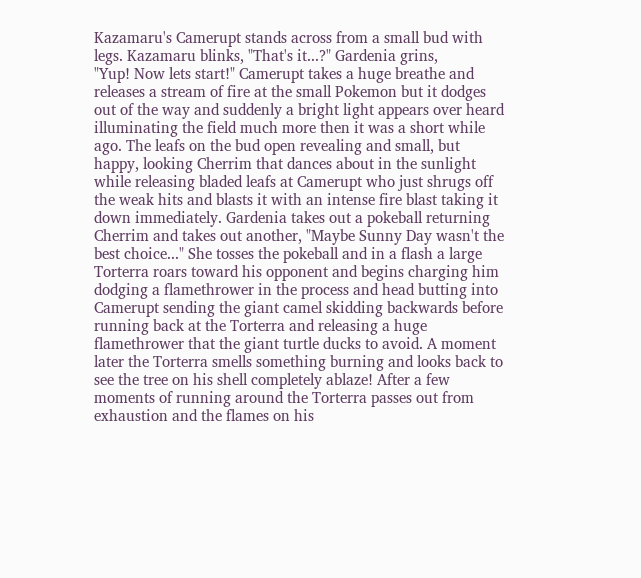Kazamaru's Camerupt stands across from a small bud with legs. Kazamaru blinks, "That's it...?" Gardenia grins,
"Yup! Now lets start!" Camerupt takes a huge breathe and releases a stream of fire at the small Pokemon but it dodges out of the way and suddenly a bright light appears over heard illuminating the field much more then it was a short while ago. The leafs on the bud open revealing and small, but happy, looking Cherrim that dances about in the sunlight while releasing bladed leafs at Camerupt who just shrugs off the weak hits and blasts it with an intense fire blast taking it down immediately. Gardenia takes out a pokeball returning Cherrim and takes out another, "Maybe Sunny Day wasn't the best choice..." She tosses the pokeball and in a flash a large Torterra roars toward his opponent and begins charging him dodging a flamethrower in the process and head butting into Camerupt sending the giant camel skidding backwards before running back at the Torterra and releasing a huge flamethrower that the giant turtle ducks to avoid. A moment later the Torterra smells something burning and looks back to see the tree on his shell completely ablaze! After a few moments of running around the Torterra passes out from exhaustion and the flames on his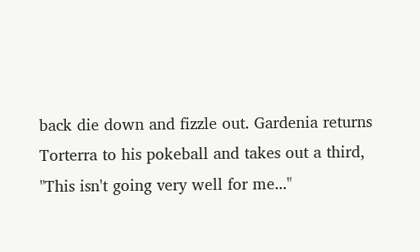back die down and fizzle out. Gardenia returns Torterra to his pokeball and takes out a third, "This isn't going very well for me..."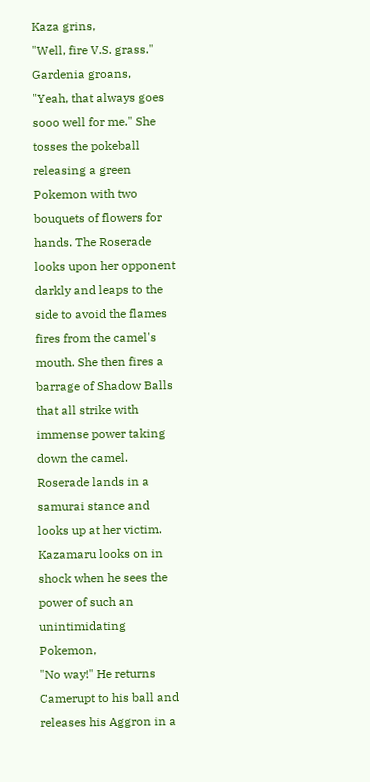Kaza grins,
"Well, fire V.S. grass." Gardenia groans,
"Yeah, that always goes sooo well for me." She tosses the pokeball releasing a green Pokemon with two bouquets of flowers for hands. The Roserade looks upon her opponent darkly and leaps to the side to avoid the flames fires from the camel's mouth. She then fires a barrage of Shadow Balls that all strike with immense power taking down the camel. Roserade lands in a samurai stance and looks up at her victim. Kazamaru looks on in shock when he sees the power of such an unintimidating Pokemon,
"No way!" He returns Camerupt to his ball and releases his Aggron in a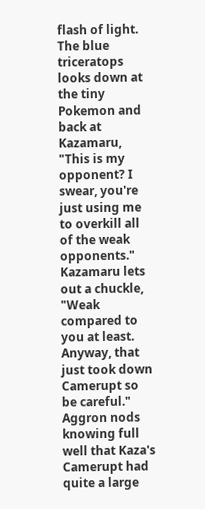flash of light. The blue triceratops looks down at the tiny Pokemon and back at Kazamaru,
"This is my opponent? I swear, you're just using me to overkill all of the weak opponents." Kazamaru lets out a chuckle,
"Weak compared to you at least. Anyway, that just took down Camerupt so be careful." Aggron nods knowing full well that Kaza's Camerupt had quite a large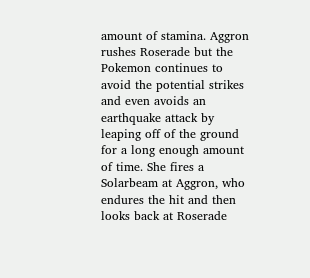amount of stamina. Aggron rushes Roserade but the Pokemon continues to avoid the potential strikes and even avoids an earthquake attack by leaping off of the ground for a long enough amount of time. She fires a Solarbeam at Aggron, who endures the hit and then looks back at Roserade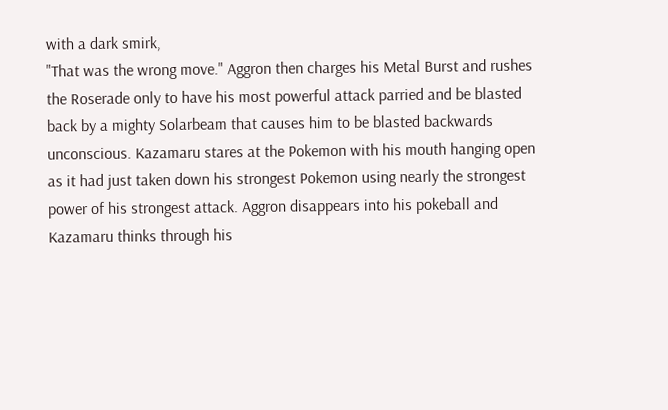with a dark smirk,
"That was the wrong move." Aggron then charges his Metal Burst and rushes the Roserade only to have his most powerful attack parried and be blasted back by a mighty Solarbeam that causes him to be blasted backwards unconscious. Kazamaru stares at the Pokemon with his mouth hanging open as it had just taken down his strongest Pokemon using nearly the strongest power of his strongest attack. Aggron disappears into his pokeball and Kazamaru thinks through his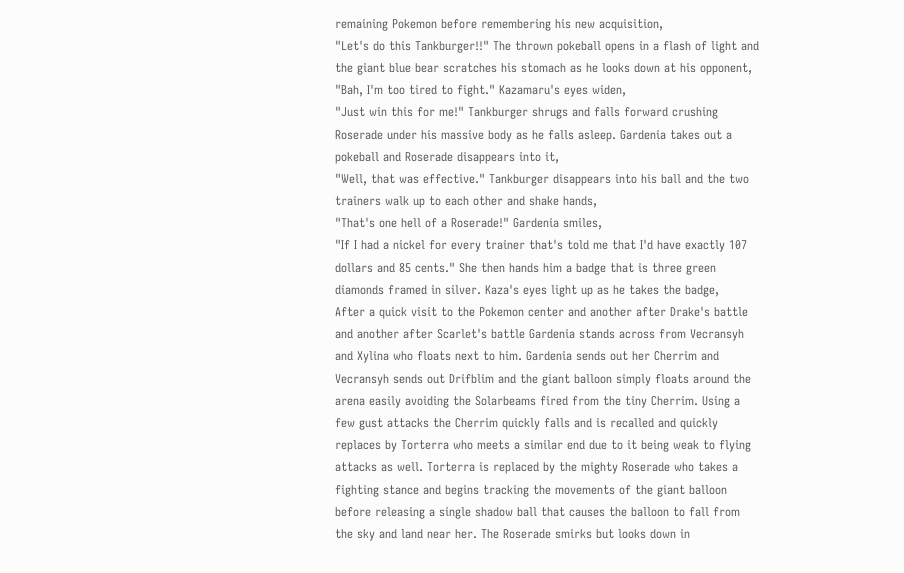remaining Pokemon before remembering his new acquisition,
"Let's do this Tankburger!!" The thrown pokeball opens in a flash of light and the giant blue bear scratches his stomach as he looks down at his opponent,
"Bah, I'm too tired to fight." Kazamaru's eyes widen,
"Just win this for me!" Tankburger shrugs and falls forward crushing Roserade under his massive body as he falls asleep. Gardenia takes out a pokeball and Roserade disappears into it,
"Well, that was effective." Tankburger disappears into his ball and the two trainers walk up to each other and shake hands,
"That's one hell of a Roserade!" Gardenia smiles,
"If I had a nickel for every trainer that's told me that I'd have exactly 107 dollars and 85 cents." She then hands him a badge that is three green diamonds framed in silver. Kaza's eyes light up as he takes the badge,
After a quick visit to the Pokemon center and another after Drake's battle and another after Scarlet's battle Gardenia stands across from Vecransyh and Xylina who floats next to him. Gardenia sends out her Cherrim and Vecransyh sends out Drifblim and the giant balloon simply floats around the arena easily avoiding the Solarbeams fired from the tiny Cherrim. Using a few gust attacks the Cherrim quickly falls and is recalled and quickly replaces by Torterra who meets a similar end due to it being weak to flying attacks as well. Torterra is replaced by the mighty Roserade who takes a fighting stance and begins tracking the movements of the giant balloon before releasing a single shadow ball that causes the balloon to fall from the sky and land near her. The Roserade smirks but looks down in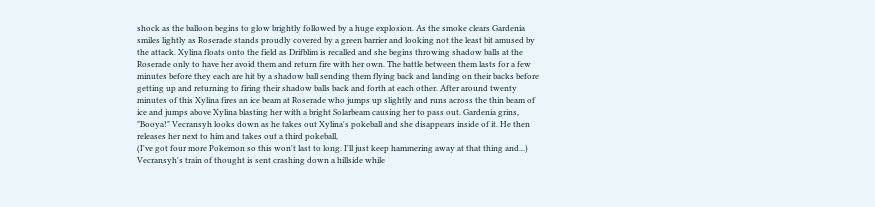shock as the balloon begins to glow brightly followed by a huge explosion. As the smoke clears Gardenia smiles lightly as Roserade stands proudly covered by a green barrier and looking not the least bit amused by the attack. Xylina floats onto the field as Drifblim is recalled and she begins throwing shadow balls at the Roserade only to have her avoid them and return fire with her own. The battle between them lasts for a few minutes before they each are hit by a shadow ball sending them flying back and landing on their backs before getting up and returning to firing their shadow balls back and forth at each other. After around twenty minutes of this Xylina fires an ice beam at Roserade who jumps up slightly and runs across the thin beam of ice and jumps above Xylina blasting her with a bright Solarbeam causing her to pass out. Gardenia grins,
"Booya!" Vecransyh looks down as he takes out Xylina's pokeball and she disappears inside of it. He then releases her next to him and takes out a third pokeball,
(I've got four more Pokemon so this won't last to long. I'll just keep hammering away at that thing and...) Vecransyh's train of thought is sent crashing down a hillside while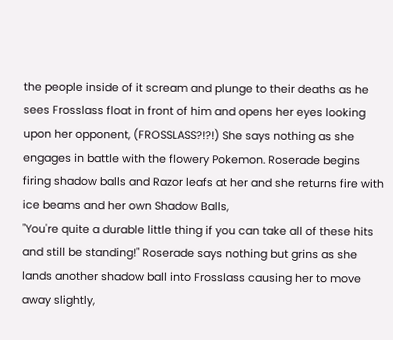the people inside of it scream and plunge to their deaths as he sees Frosslass float in front of him and opens her eyes looking upon her opponent, (FROSSLASS?!?!) She says nothing as she engages in battle with the flowery Pokemon. Roserade begins firing shadow balls and Razor leafs at her and she returns fire with ice beams and her own Shadow Balls,
"You're quite a durable little thing if you can take all of these hits and still be standing!" Roserade says nothing but grins as she lands another shadow ball into Frosslass causing her to move away slightly,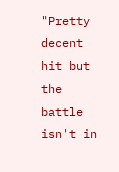"Pretty decent hit but the battle isn't in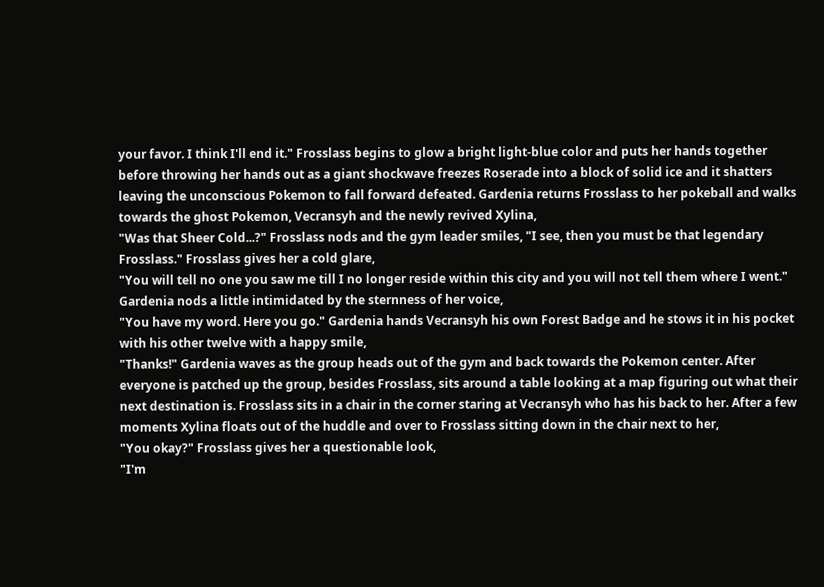your favor. I think I'll end it." Frosslass begins to glow a bright light-blue color and puts her hands together before throwing her hands out as a giant shockwave freezes Roserade into a block of solid ice and it shatters leaving the unconscious Pokemon to fall forward defeated. Gardenia returns Frosslass to her pokeball and walks towards the ghost Pokemon, Vecransyh and the newly revived Xylina,
"Was that Sheer Cold...?" Frosslass nods and the gym leader smiles, "I see, then you must be that legendary Frosslass." Frosslass gives her a cold glare,
"You will tell no one you saw me till I no longer reside within this city and you will not tell them where I went." Gardenia nods a little intimidated by the sternness of her voice,
"You have my word. Here you go." Gardenia hands Vecransyh his own Forest Badge and he stows it in his pocket with his other twelve with a happy smile,
"Thanks!" Gardenia waves as the group heads out of the gym and back towards the Pokemon center. After everyone is patched up the group, besides Frosslass, sits around a table looking at a map figuring out what their next destination is. Frosslass sits in a chair in the corner staring at Vecransyh who has his back to her. After a few moments Xylina floats out of the huddle and over to Frosslass sitting down in the chair next to her,
"You okay?" Frosslass gives her a questionable look,
"I'm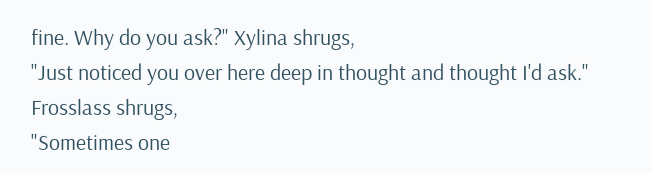fine. Why do you ask?" Xylina shrugs,
"Just noticed you over here deep in thought and thought I'd ask." Frosslass shrugs,
"Sometimes one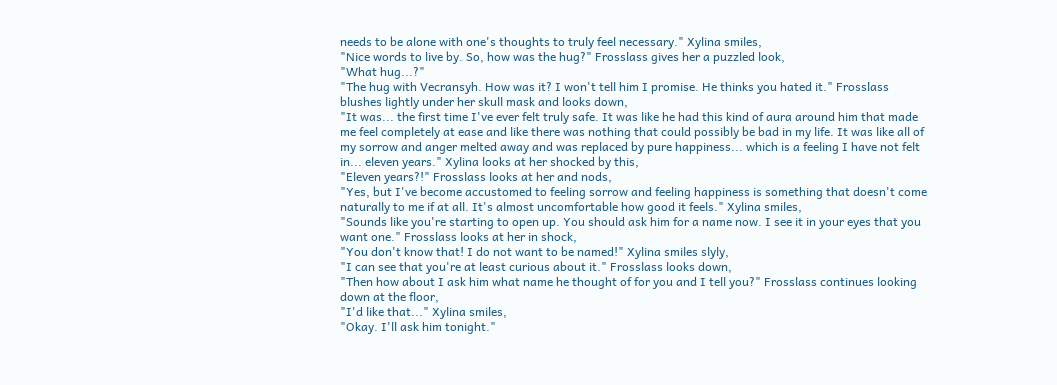needs to be alone with one's thoughts to truly feel necessary." Xylina smiles,
"Nice words to live by. So, how was the hug?" Frosslass gives her a puzzled look,
"What hug...?"
"The hug with Vecransyh. How was it? I won't tell him I promise. He thinks you hated it." Frosslass blushes lightly under her skull mask and looks down,
"It was... the first time I've ever felt truly safe. It was like he had this kind of aura around him that made me feel completely at ease and like there was nothing that could possibly be bad in my life. It was like all of my sorrow and anger melted away and was replaced by pure happiness... which is a feeling I have not felt in... eleven years." Xylina looks at her shocked by this,
"Eleven years?!" Frosslass looks at her and nods,
"Yes, but I've become accustomed to feeling sorrow and feeling happiness is something that doesn't come naturally to me if at all. It's almost uncomfortable how good it feels." Xylina smiles,
"Sounds like you're starting to open up. You should ask him for a name now. I see it in your eyes that you want one." Frosslass looks at her in shock,
"You don't know that! I do not want to be named!" Xylina smiles slyly,
"I can see that you're at least curious about it." Frosslass looks down,
"Then how about I ask him what name he thought of for you and I tell you?" Frosslass continues looking down at the floor,
"I'd like that..." Xylina smiles,
"Okay. I'll ask him tonight."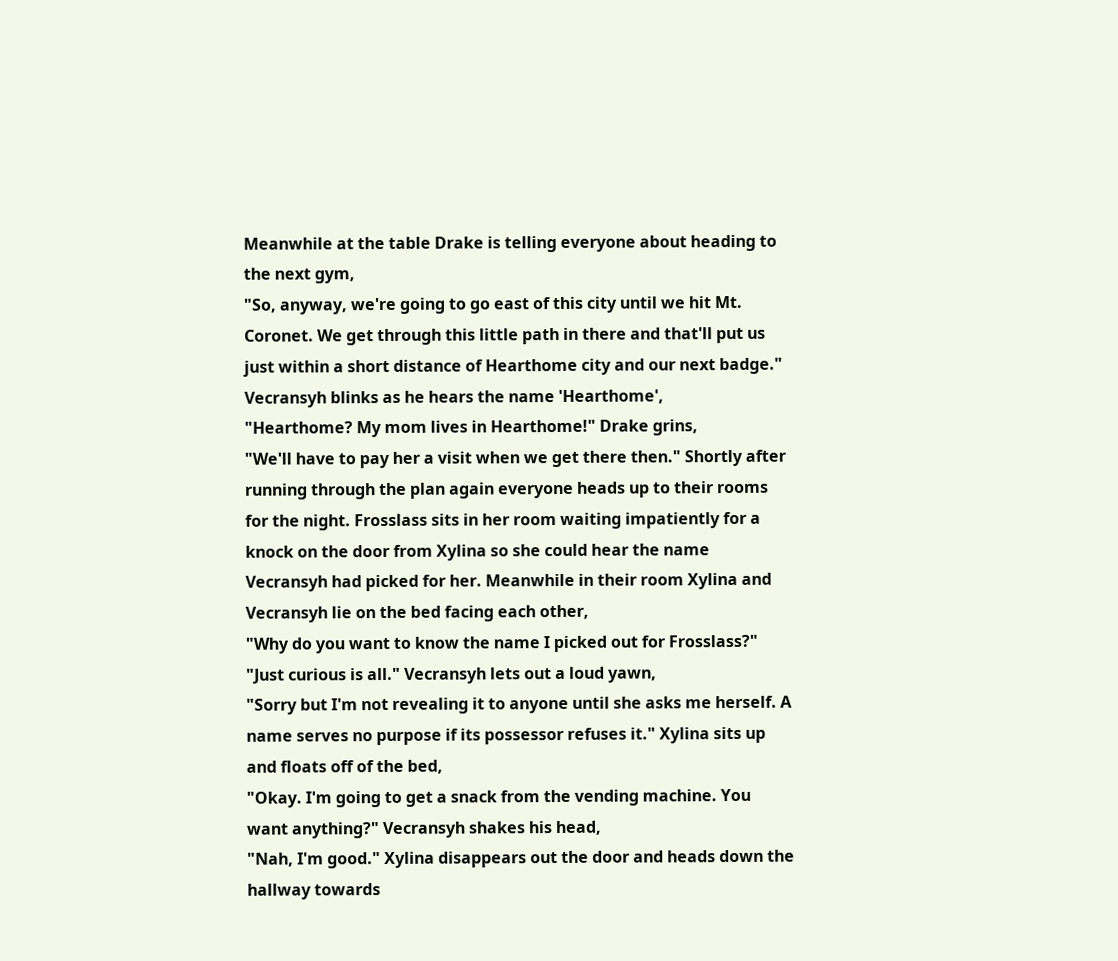Meanwhile at the table Drake is telling everyone about heading to the next gym,
"So, anyway, we're going to go east of this city until we hit Mt. Coronet. We get through this little path in there and that'll put us just within a short distance of Hearthome city and our next badge." Vecransyh blinks as he hears the name 'Hearthome',
"Hearthome? My mom lives in Hearthome!" Drake grins,
"We'll have to pay her a visit when we get there then." Shortly after running through the plan again everyone heads up to their rooms for the night. Frosslass sits in her room waiting impatiently for a knock on the door from Xylina so she could hear the name Vecransyh had picked for her. Meanwhile in their room Xylina and Vecransyh lie on the bed facing each other,
"Why do you want to know the name I picked out for Frosslass?"
"Just curious is all." Vecransyh lets out a loud yawn,
"Sorry but I'm not revealing it to anyone until she asks me herself. A name serves no purpose if its possessor refuses it." Xylina sits up and floats off of the bed,
"Okay. I'm going to get a snack from the vending machine. You want anything?" Vecransyh shakes his head,
"Nah, I'm good." Xylina disappears out the door and heads down the hallway towards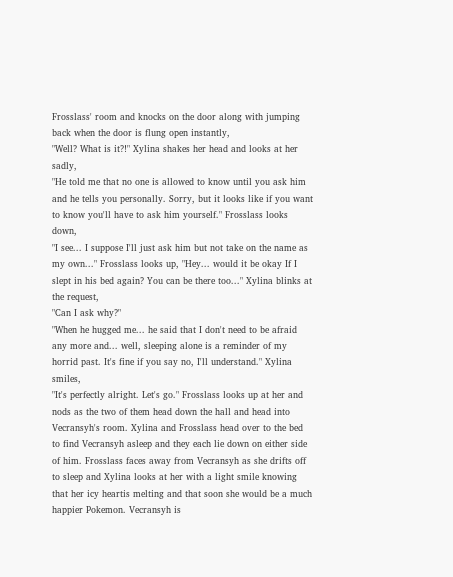Frosslass' room and knocks on the door along with jumping back when the door is flung open instantly,
"Well? What is it?!" Xylina shakes her head and looks at her sadly,
"He told me that no one is allowed to know until you ask him and he tells you personally. Sorry, but it looks like if you want to know you'll have to ask him yourself." Frosslass looks down,
"I see... I suppose I'll just ask him but not take on the name as my own..." Frosslass looks up, "Hey... would it be okay If I slept in his bed again? You can be there too..." Xylina blinks at the request,
"Can I ask why?"
"When he hugged me... he said that I don't need to be afraid any more and... well, sleeping alone is a reminder of my horrid past. It's fine if you say no, I'll understand." Xylina smiles,
"It's perfectly alright. Let's go." Frosslass looks up at her and nods as the two of them head down the hall and head into Vecransyh's room. Xylina and Frosslass head over to the bed to find Vecransyh asleep and they each lie down on either side of him. Frosslass faces away from Vecransyh as she drifts off to sleep and Xylina looks at her with a light smile knowing that her icy heartis melting and that soon she would be a much happier Pokemon. Vecransyh is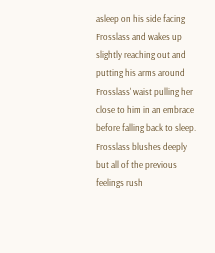asleep on his side facing Frosslass and wakes up slightly reaching out and putting his arms around Frosslass' waist pulling her close to him in an embrace before falling back to sleep. Frosslass blushes deeply but all of the previous feelings rush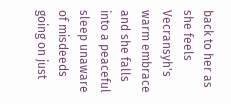back to her as she feels Vecransyh's warm embrace and she falls into a peaceful sleep unaware of misdeeds going on just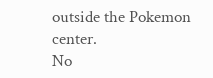outside the Pokemon center.
No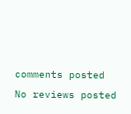comments posted
No reviews posted